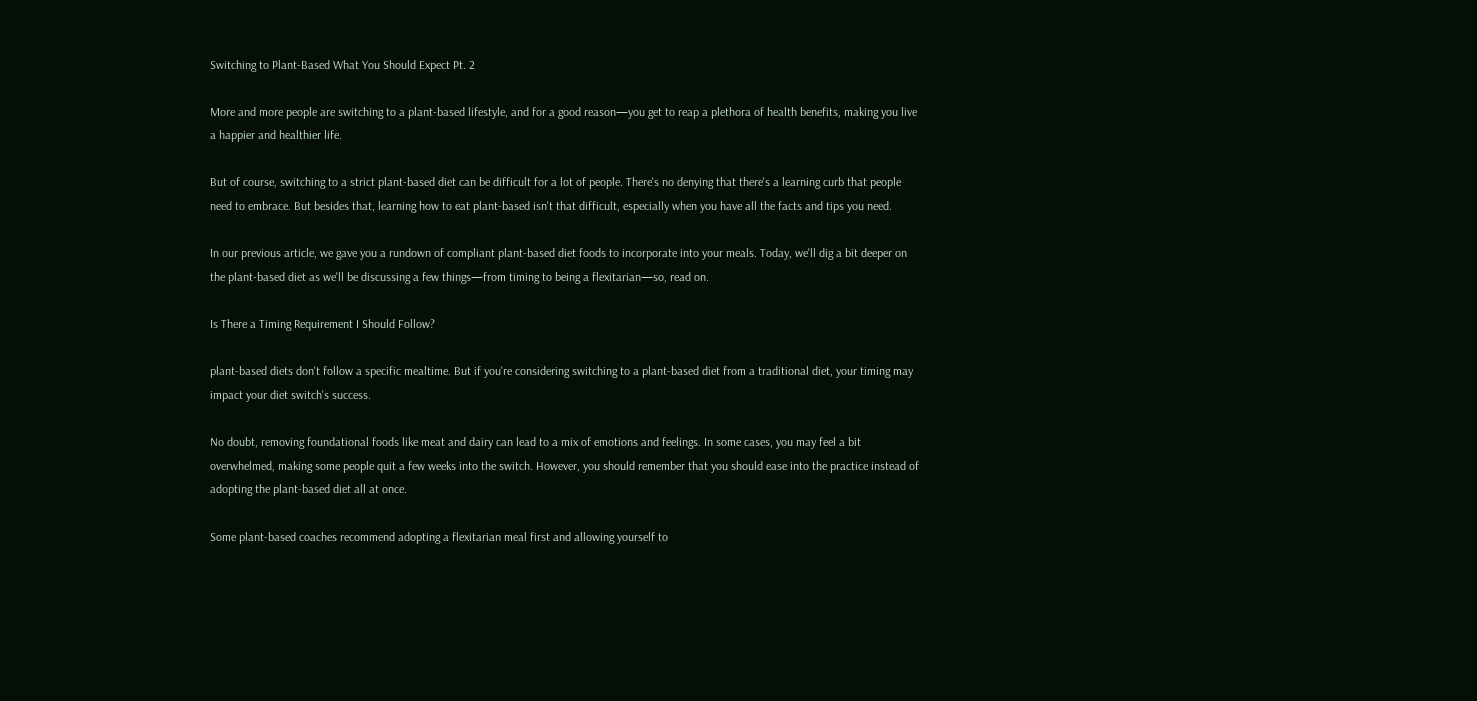Switching to Plant-Based What You Should Expect Pt. 2

More and more people are switching to a plant-based lifestyle, and for a good reason—you get to reap a plethora of health benefits, making you live a happier and healthier life.

But of course, switching to a strict plant-based diet can be difficult for a lot of people. There's no denying that there's a learning curb that people need to embrace. But besides that, learning how to eat plant-based isn't that difficult, especially when you have all the facts and tips you need.

In our previous article, we gave you a rundown of compliant plant-based diet foods to incorporate into your meals. Today, we'll dig a bit deeper on the plant-based diet as we'll be discussing a few things—from timing to being a flexitarian—so, read on.

Is There a Timing Requirement I Should Follow?

plant-based diets don't follow a specific mealtime. But if you're considering switching to a plant-based diet from a traditional diet, your timing may impact your diet switch's success.

No doubt, removing foundational foods like meat and dairy can lead to a mix of emotions and feelings. In some cases, you may feel a bit overwhelmed, making some people quit a few weeks into the switch. However, you should remember that you should ease into the practice instead of adopting the plant-based diet all at once.

Some plant-based coaches recommend adopting a flexitarian meal first and allowing yourself to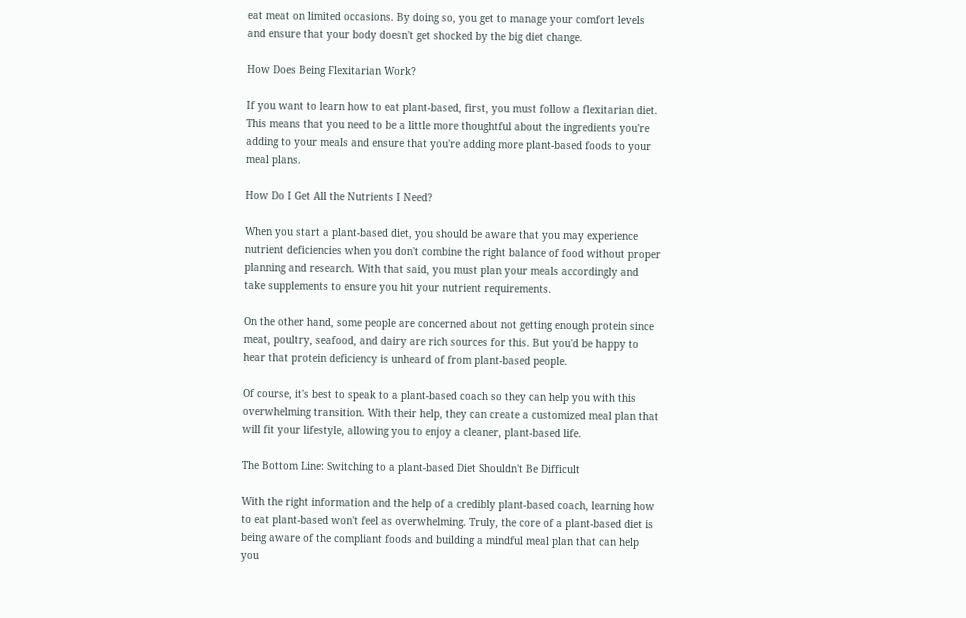eat meat on limited occasions. By doing so, you get to manage your comfort levels and ensure that your body doesn't get shocked by the big diet change.

How Does Being Flexitarian Work?

If you want to learn how to eat plant-based, first, you must follow a flexitarian diet. This means that you need to be a little more thoughtful about the ingredients you're adding to your meals and ensure that you're adding more plant-based foods to your meal plans.

How Do I Get All the Nutrients I Need?

When you start a plant-based diet, you should be aware that you may experience nutrient deficiencies when you don't combine the right balance of food without proper planning and research. With that said, you must plan your meals accordingly and take supplements to ensure you hit your nutrient requirements.

On the other hand, some people are concerned about not getting enough protein since meat, poultry, seafood, and dairy are rich sources for this. But you'd be happy to hear that protein deficiency is unheard of from plant-based people.

Of course, it's best to speak to a plant-based coach so they can help you with this overwhelming transition. With their help, they can create a customized meal plan that will fit your lifestyle, allowing you to enjoy a cleaner, plant-based life.

The Bottom Line: Switching to a plant-based Diet Shouldn't Be Difficult

With the right information and the help of a credibly plant-based coach, learning how to eat plant-based won't feel as overwhelming. Truly, the core of a plant-based diet is being aware of the compliant foods and building a mindful meal plan that can help you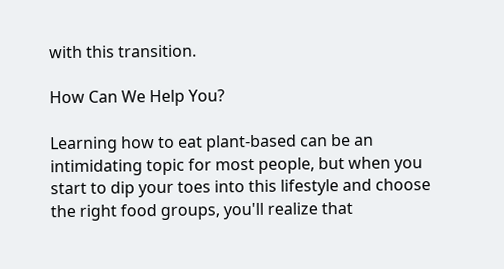with this transition.

How Can We Help You?

Learning how to eat plant-based can be an intimidating topic for most people, but when you start to dip your toes into this lifestyle and choose the right food groups, you'll realize that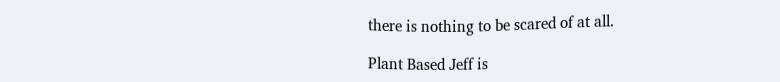there is nothing to be scared of at all.

Plant Based Jeff is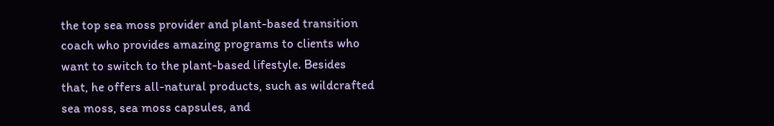the top sea moss provider and plant-based transition coach who provides amazing programs to clients who want to switch to the plant-based lifestyle. Besides that, he offers all-natural products, such as wildcrafted sea moss, sea moss capsules, and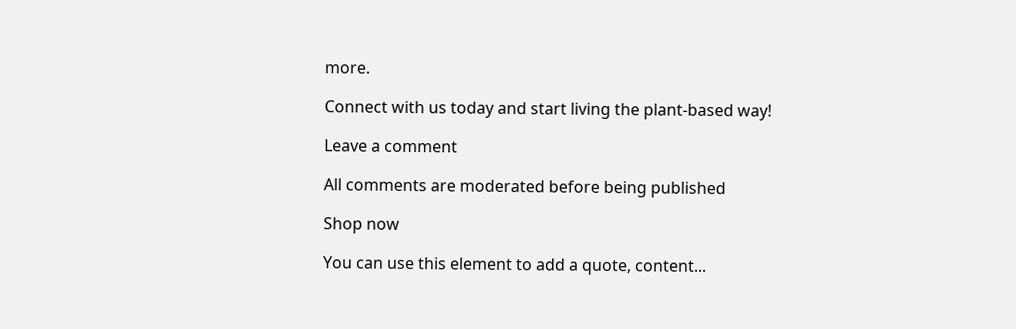more.

Connect with us today and start living the plant-based way!

Leave a comment

All comments are moderated before being published

Shop now

You can use this element to add a quote, content...